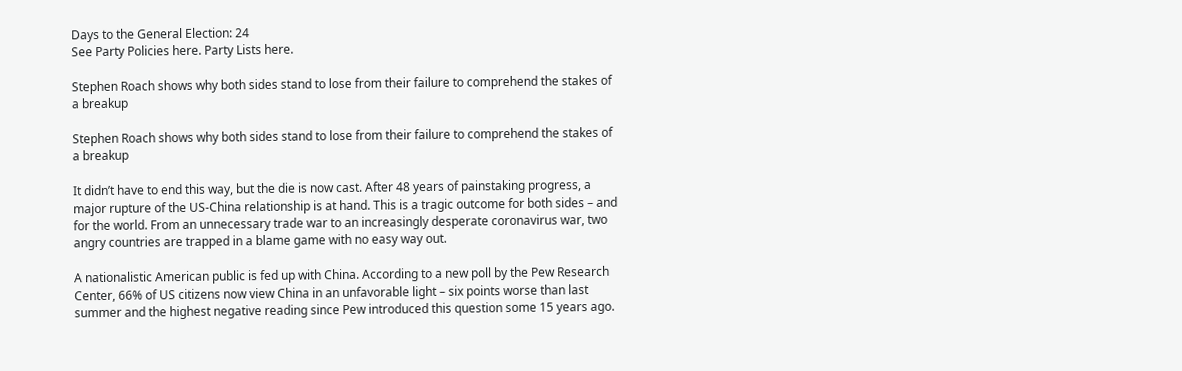Days to the General Election: 24
See Party Policies here. Party Lists here.

Stephen Roach shows why both sides stand to lose from their failure to comprehend the stakes of a breakup

Stephen Roach shows why both sides stand to lose from their failure to comprehend the stakes of a breakup

It didn’t have to end this way, but the die is now cast. After 48 years of painstaking progress, a major rupture of the US-China relationship is at hand. This is a tragic outcome for both sides – and for the world. From an unnecessary trade war to an increasingly desperate coronavirus war, two angry countries are trapped in a blame game with no easy way out.

A nationalistic American public is fed up with China. According to a new poll by the Pew Research Center, 66% of US citizens now view China in an unfavorable light – six points worse than last summer and the highest negative reading since Pew introduced this question some 15 years ago.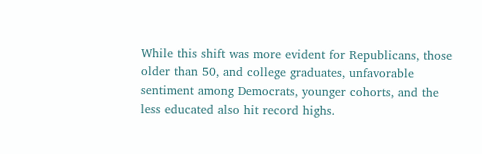While this shift was more evident for Republicans, those older than 50, and college graduates, unfavorable sentiment among Democrats, younger cohorts, and the less educated also hit record highs.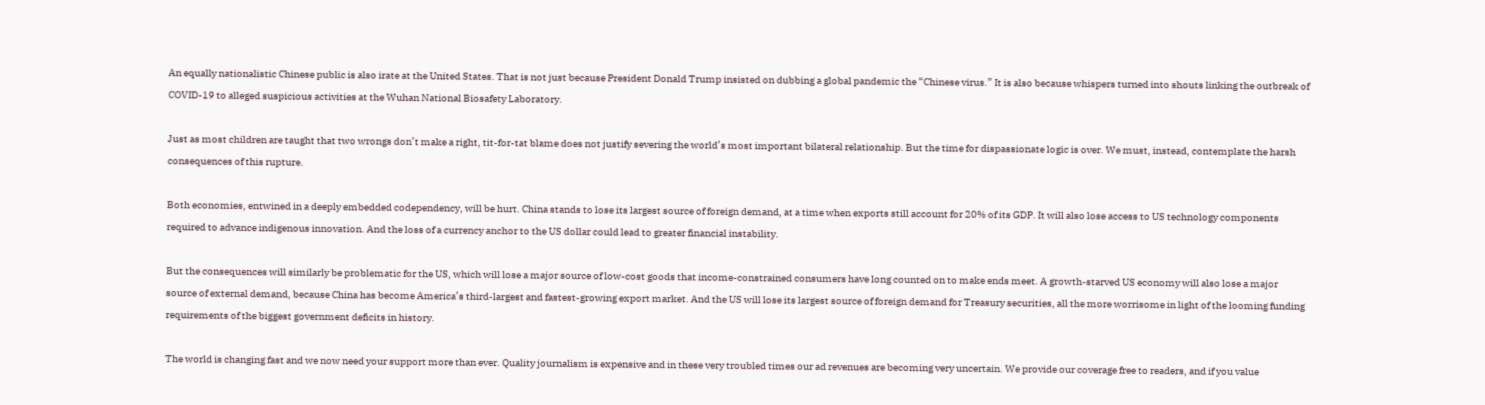An equally nationalistic Chinese public is also irate at the United States. That is not just because President Donald Trump insisted on dubbing a global pandemic the “Chinese virus.” It is also because whispers turned into shouts linking the outbreak of COVID-19 to alleged suspicious activities at the Wuhan National Biosafety Laboratory.

Just as most children are taught that two wrongs don’t make a right, tit-for-tat blame does not justify severing the world’s most important bilateral relationship. But the time for dispassionate logic is over. We must, instead, contemplate the harsh consequences of this rupture.

Both economies, entwined in a deeply embedded codependency, will be hurt. China stands to lose its largest source of foreign demand, at a time when exports still account for 20% of its GDP. It will also lose access to US technology components required to advance indigenous innovation. And the loss of a currency anchor to the US dollar could lead to greater financial instability.

But the consequences will similarly be problematic for the US, which will lose a major source of low-cost goods that income-constrained consumers have long counted on to make ends meet. A growth-starved US economy will also lose a major source of external demand, because China has become America’s third-largest and fastest-growing export market. And the US will lose its largest source of foreign demand for Treasury securities, all the more worrisome in light of the looming funding requirements of the biggest government deficits in history.

The world is changing fast and we now need your support more than ever. Quality journalism is expensive and in these very troubled times our ad revenues are becoming very uncertain. We provide our coverage free to readers, and if you value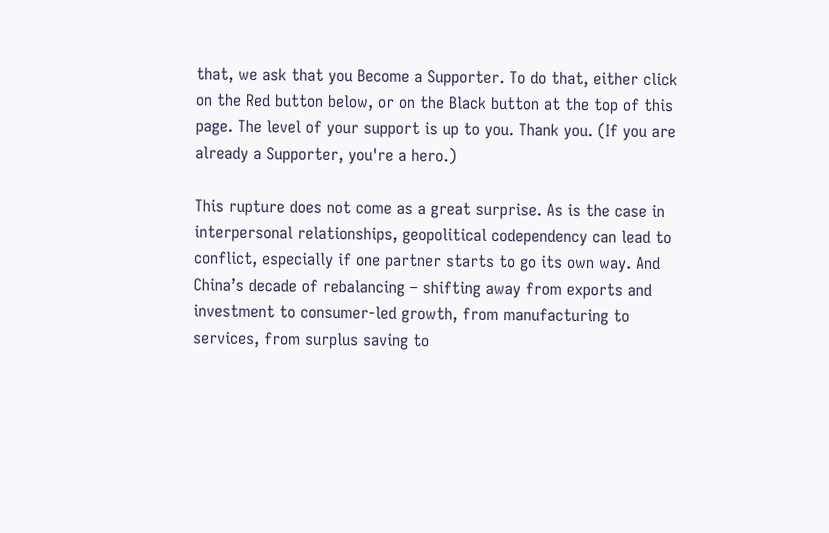that, we ask that you Become a Supporter. To do that, either click on the Red button below, or on the Black button at the top of this page. The level of your support is up to you. Thank you. (If you are already a Supporter, you're a hero.)

This rupture does not come as a great surprise. As is the case in interpersonal relationships, geopolitical codependency can lead to conflict, especially if one partner starts to go its own way. And China’s decade of rebalancing – shifting away from exports and investment to consumer-led growth, from manufacturing to services, from surplus saving to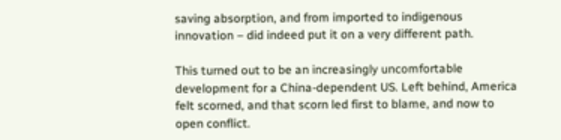saving absorption, and from imported to indigenous innovation – did indeed put it on a very different path.

This turned out to be an increasingly uncomfortable development for a China-dependent US. Left behind, America felt scorned, and that scorn led first to blame, and now to open conflict.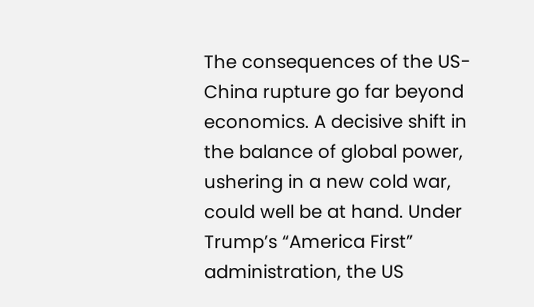The consequences of the US-China rupture go far beyond economics. A decisive shift in the balance of global power, ushering in a new cold war, could well be at hand. Under Trump’s “America First” administration, the US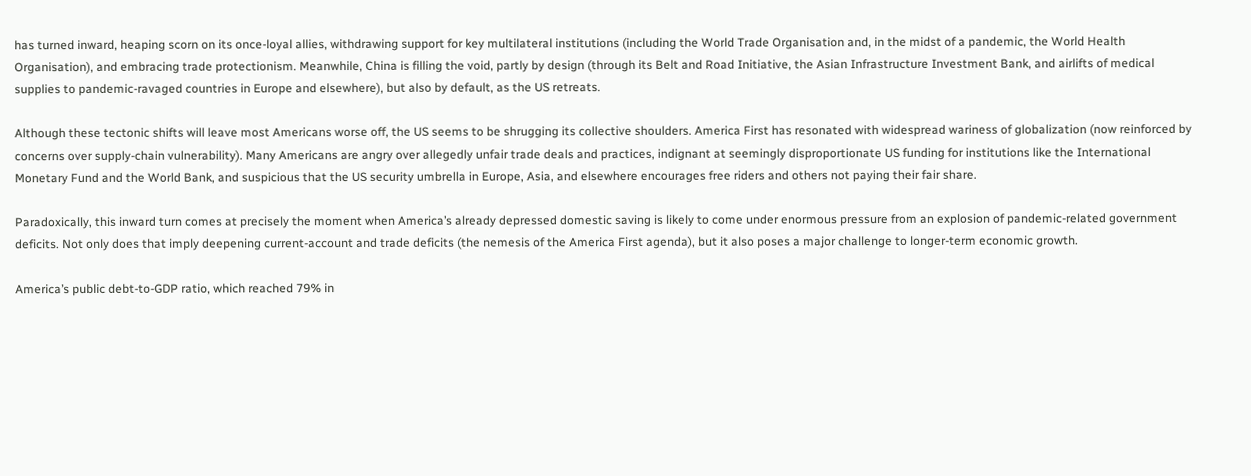has turned inward, heaping scorn on its once-loyal allies, withdrawing support for key multilateral institutions (including the World Trade Organisation and, in the midst of a pandemic, the World Health Organisation), and embracing trade protectionism. Meanwhile, China is filling the void, partly by design (through its Belt and Road Initiative, the Asian Infrastructure Investment Bank, and airlifts of medical supplies to pandemic-ravaged countries in Europe and elsewhere), but also by default, as the US retreats.

Although these tectonic shifts will leave most Americans worse off, the US seems to be shrugging its collective shoulders. America First has resonated with widespread wariness of globalization (now reinforced by concerns over supply-chain vulnerability). Many Americans are angry over allegedly unfair trade deals and practices, indignant at seemingly disproportionate US funding for institutions like the International Monetary Fund and the World Bank, and suspicious that the US security umbrella in Europe, Asia, and elsewhere encourages free riders and others not paying their fair share.

Paradoxically, this inward turn comes at precisely the moment when America’s already depressed domestic saving is likely to come under enormous pressure from an explosion of pandemic-related government deficits. Not only does that imply deepening current-account and trade deficits (the nemesis of the America First agenda), but it also poses a major challenge to longer-term economic growth.

America’s public debt-to-GDP ratio, which reached 79% in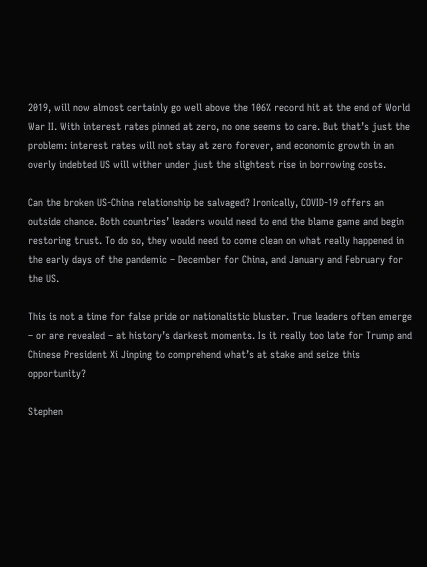2019, will now almost certainly go well above the 106% record hit at the end of World War II. With interest rates pinned at zero, no one seems to care. But that’s just the problem: interest rates will not stay at zero forever, and economic growth in an overly indebted US will wither under just the slightest rise in borrowing costs.

Can the broken US-China relationship be salvaged? Ironically, COVID-19 offers an outside chance. Both countries’ leaders would need to end the blame game and begin restoring trust. To do so, they would need to come clean on what really happened in the early days of the pandemic – December for China, and January and February for the US.

This is not a time for false pride or nationalistic bluster. True leaders often emerge – or are revealed – at history’s darkest moments. Is it really too late for Trump and Chinese President Xi Jinping to comprehend what’s at stake and seize this opportunity?

Stephen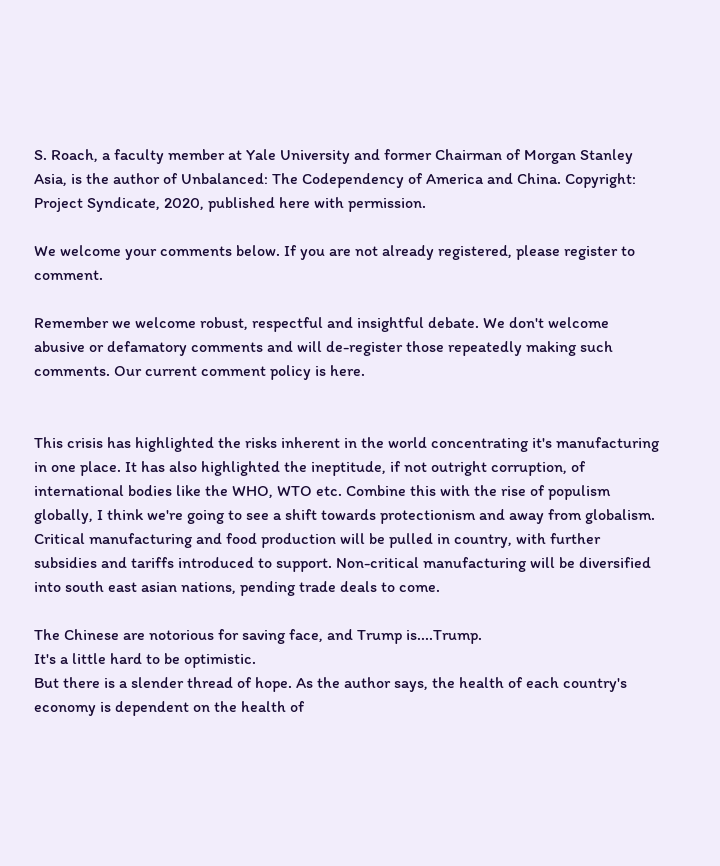S. Roach, a faculty member at Yale University and former Chairman of Morgan Stanley Asia, is the author of Unbalanced: The Codependency of America and China. Copyright: Project Syndicate, 2020, published here with permission.

We welcome your comments below. If you are not already registered, please register to comment.

Remember we welcome robust, respectful and insightful debate. We don't welcome abusive or defamatory comments and will de-register those repeatedly making such comments. Our current comment policy is here.


This crisis has highlighted the risks inherent in the world concentrating it's manufacturing in one place. It has also highlighted the ineptitude, if not outright corruption, of international bodies like the WHO, WTO etc. Combine this with the rise of populism globally, I think we're going to see a shift towards protectionism and away from globalism. Critical manufacturing and food production will be pulled in country, with further subsidies and tariffs introduced to support. Non-critical manufacturing will be diversified into south east asian nations, pending trade deals to come.

The Chinese are notorious for saving face, and Trump is....Trump.
It's a little hard to be optimistic.
But there is a slender thread of hope. As the author says, the health of each country's economy is dependent on the health of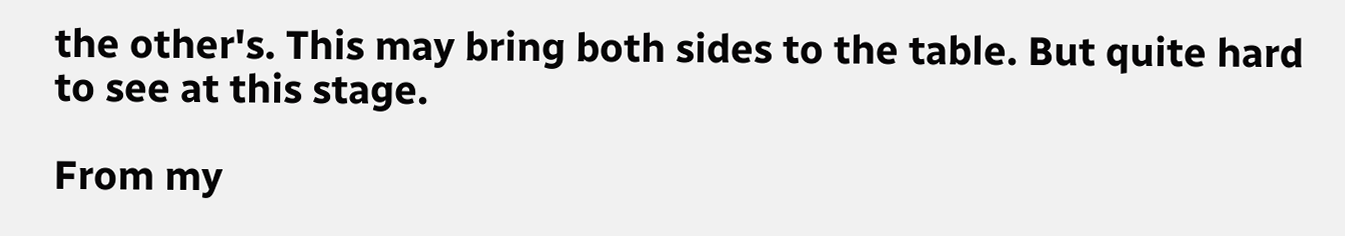the other's. This may bring both sides to the table. But quite hard to see at this stage.

From my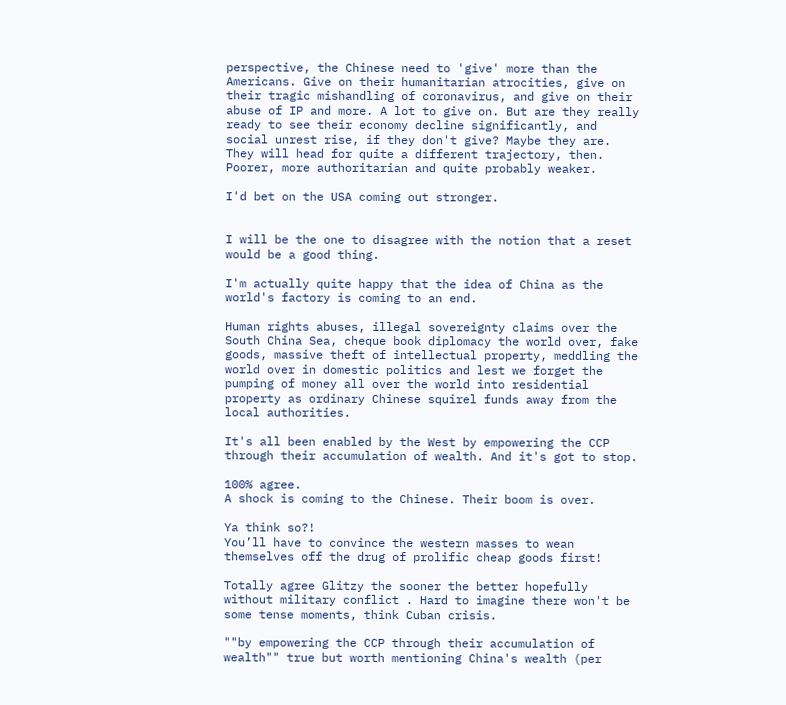perspective, the Chinese need to 'give' more than the Americans. Give on their humanitarian atrocities, give on their tragic mishandling of coronavirus, and give on their abuse of IP and more. A lot to give on. But are they really ready to see their economy decline significantly, and social unrest rise, if they don't give? Maybe they are. They will head for quite a different trajectory, then. Poorer, more authoritarian and quite probably weaker.

I'd bet on the USA coming out stronger.


I will be the one to disagree with the notion that a reset would be a good thing.

I'm actually quite happy that the idea of China as the world's factory is coming to an end.

Human rights abuses, illegal sovereignty claims over the South China Sea, cheque book diplomacy the world over, fake goods, massive theft of intellectual property, meddling the world over in domestic politics and lest we forget the pumping of money all over the world into residential property as ordinary Chinese squirel funds away from the local authorities.

It's all been enabled by the West by empowering the CCP through their accumulation of wealth. And it's got to stop.

100% agree.
A shock is coming to the Chinese. Their boom is over.

Ya think so?!
You’ll have to convince the western masses to wean themselves off the drug of prolific cheap goods first!

Totally agree Glitzy the sooner the better hopefully without military conflict . Hard to imagine there won't be some tense moments, think Cuban crisis.

""by empowering the CCP through their accumulation of wealth"" true but worth mentioning China's wealth (per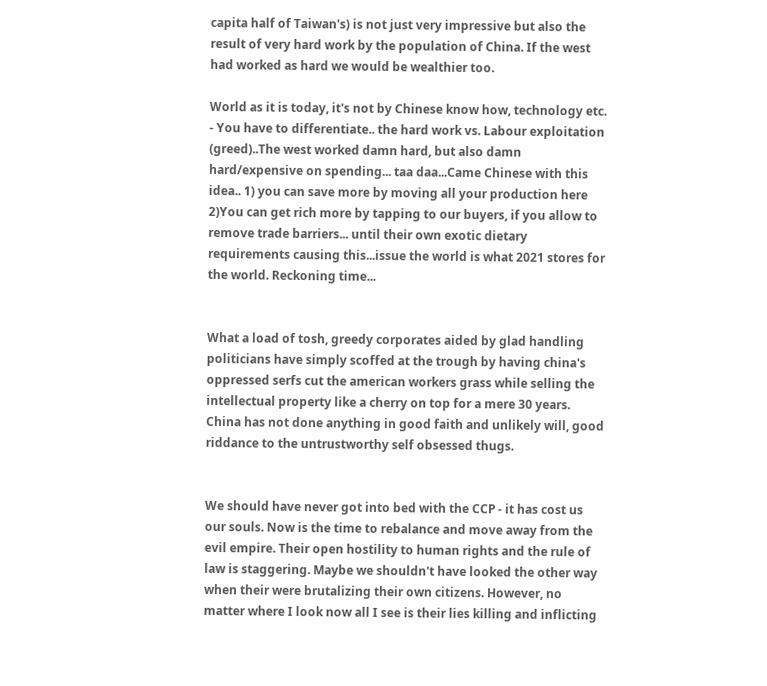capita half of Taiwan's) is not just very impressive but also the result of very hard work by the population of China. If the west had worked as hard we would be wealthier too.

World as it is today, it's not by Chinese know how, technology etc. - You have to differentiate.. the hard work vs. Labour exploitation (greed)..The west worked damn hard, but also damn hard/expensive on spending... taa daa...Came Chinese with this idea.. 1) you can save more by moving all your production here 2)You can get rich more by tapping to our buyers, if you allow to remove trade barriers... until their own exotic dietary requirements causing this...issue the world is what 2021 stores for the world. Reckoning time...


What a load of tosh, greedy corporates aided by glad handling politicians have simply scoffed at the trough by having china's oppressed serfs cut the american workers grass while selling the intellectual property like a cherry on top for a mere 30 years. China has not done anything in good faith and unlikely will, good riddance to the untrustworthy self obsessed thugs.


We should have never got into bed with the CCP - it has cost us our souls. Now is the time to rebalance and move away from the evil empire. Their open hostility to human rights and the rule of law is staggering. Maybe we shouldn't have looked the other way when their were brutalizing their own citizens. However, no matter where I look now all I see is their lies killing and inflicting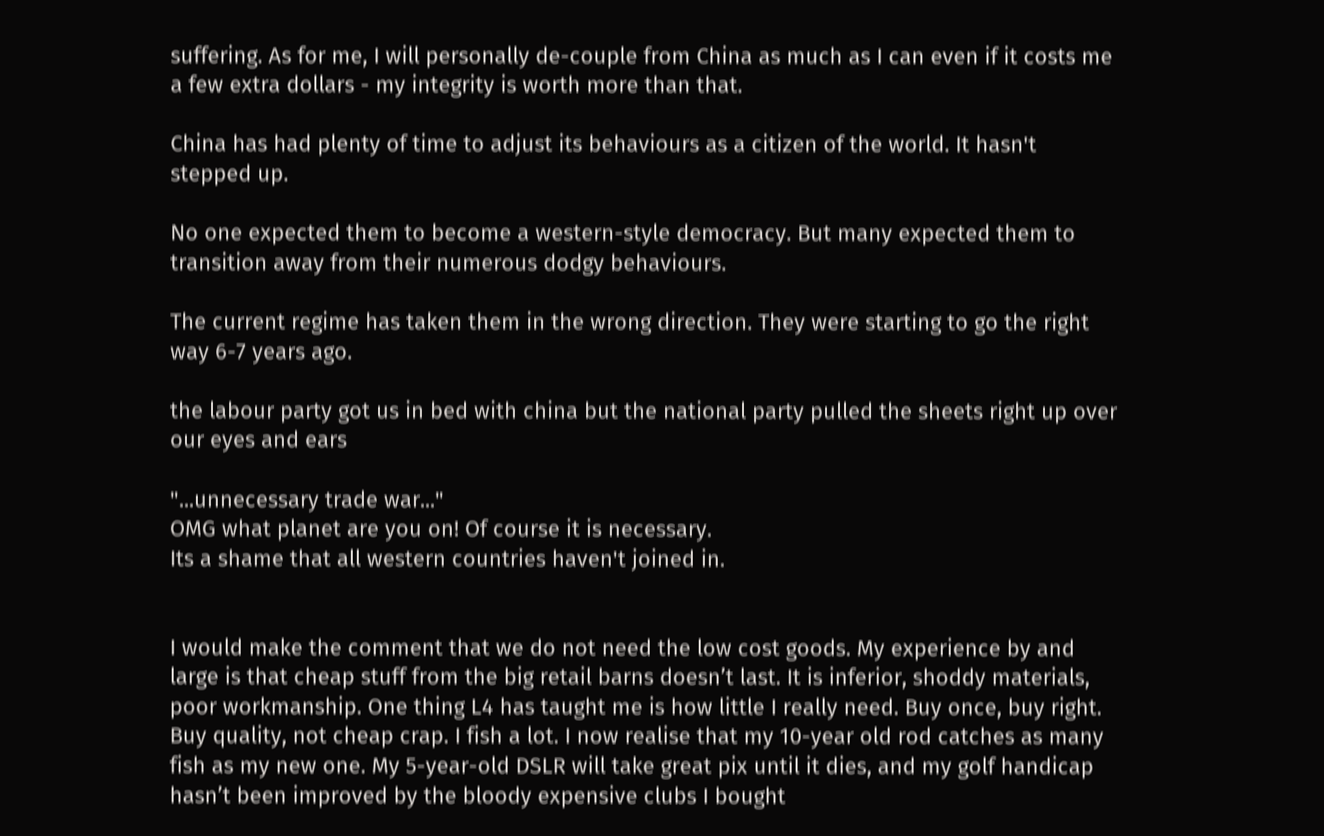suffering. As for me, I will personally de-couple from China as much as I can even if it costs me a few extra dollars - my integrity is worth more than that.

China has had plenty of time to adjust its behaviours as a citizen of the world. It hasn't stepped up.

No one expected them to become a western-style democracy. But many expected them to transition away from their numerous dodgy behaviours.

The current regime has taken them in the wrong direction. They were starting to go the right way 6-7 years ago.

the labour party got us in bed with china but the national party pulled the sheets right up over our eyes and ears

"...unnecessary trade war..."
OMG what planet are you on! Of course it is necessary.
Its a shame that all western countries haven't joined in.


I would make the comment that we do not need the low cost goods. My experience by and large is that cheap stuff from the big retail barns doesn’t last. It is inferior, shoddy materials, poor workmanship. One thing L4 has taught me is how little I really need. Buy once, buy right. Buy quality, not cheap crap. I fish a lot. I now realise that my 10-year old rod catches as many fish as my new one. My 5-year-old DSLR will take great pix until it dies, and my golf handicap hasn’t been improved by the bloody expensive clubs I bought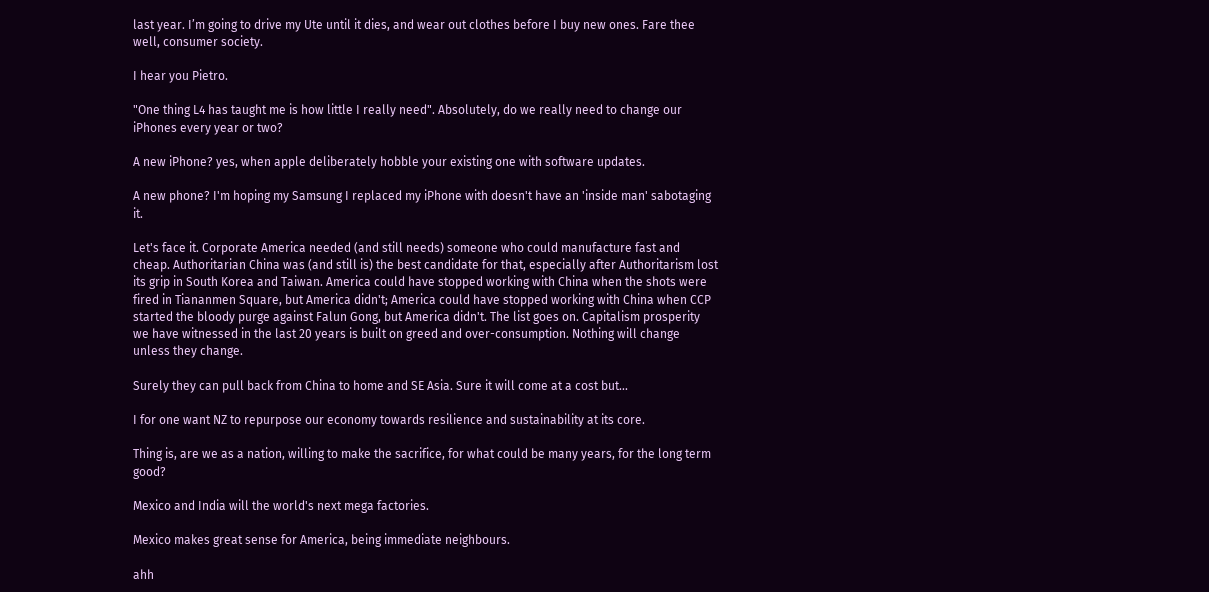last year. I’m going to drive my Ute until it dies, and wear out clothes before I buy new ones. Fare thee well, consumer society.

I hear you Pietro.

"One thing L4 has taught me is how little I really need". Absolutely, do we really need to change our iPhones every year or two?

A new iPhone? yes, when apple deliberately hobble your existing one with software updates.

A new phone? I'm hoping my Samsung I replaced my iPhone with doesn't have an 'inside man' sabotaging it.

Let's face it. Corporate America needed (and still needs) someone who could manufacture fast and cheap. Authoritarian China was (and still is) the best candidate for that, especially after Authoritarism lost its grip in South Korea and Taiwan. America could have stopped working with China when the shots were fired in Tiananmen Square, but America didn't; America could have stopped working with China when CCP started the bloody purge against Falun Gong, but America didn't. The list goes on. Capitalism prosperity we have witnessed in the last 20 years is built on greed and over-consumption. Nothing will change unless they change.

Surely they can pull back from China to home and SE Asia. Sure it will come at a cost but...

I for one want NZ to repurpose our economy towards resilience and sustainability at its core.

Thing is, are we as a nation, willing to make the sacrifice, for what could be many years, for the long term good?

Mexico and India will the world's next mega factories.

Mexico makes great sense for America, being immediate neighbours.

ahh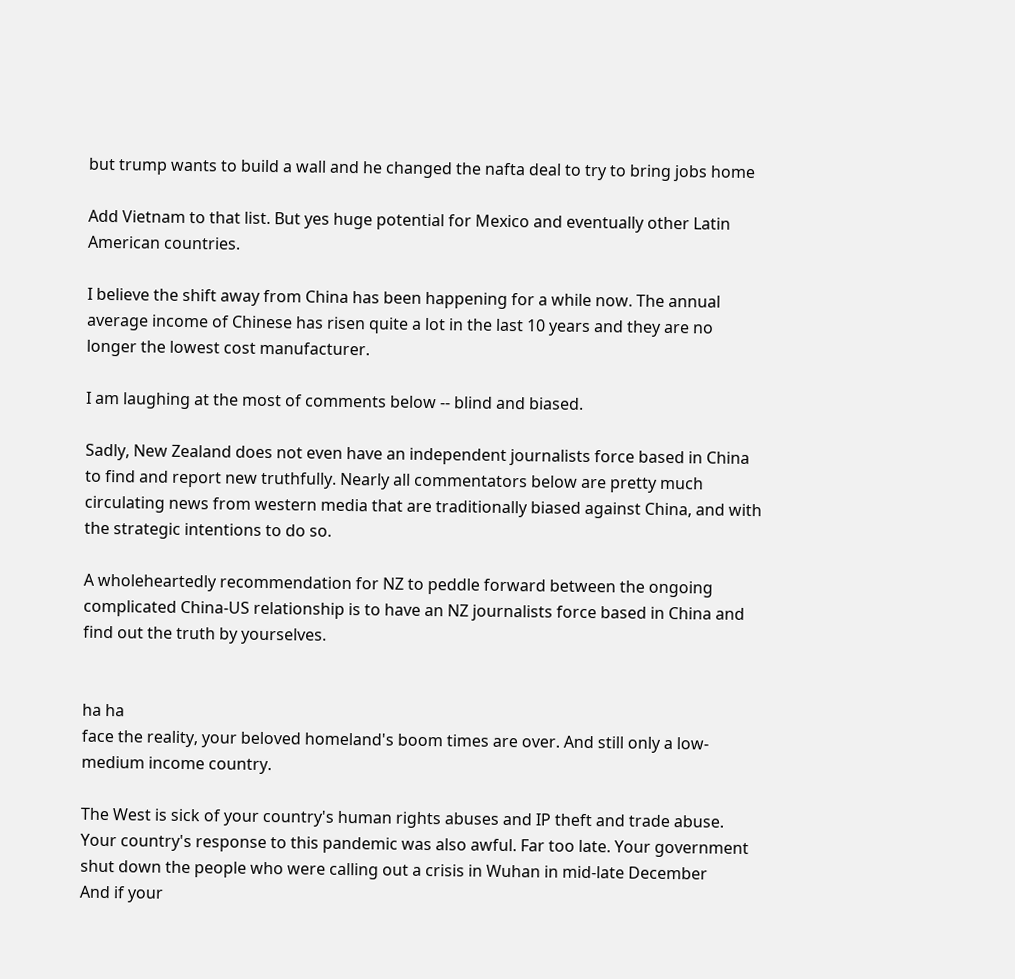but trump wants to build a wall and he changed the nafta deal to try to bring jobs home

Add Vietnam to that list. But yes huge potential for Mexico and eventually other Latin American countries.

I believe the shift away from China has been happening for a while now. The annual average income of Chinese has risen quite a lot in the last 10 years and they are no longer the lowest cost manufacturer.

I am laughing at the most of comments below -- blind and biased.

Sadly, New Zealand does not even have an independent journalists force based in China to find and report new truthfully. Nearly all commentators below are pretty much circulating news from western media that are traditionally biased against China, and with the strategic intentions to do so.

A wholeheartedly recommendation for NZ to peddle forward between the ongoing complicated China-US relationship is to have an NZ journalists force based in China and find out the truth by yourselves.


ha ha
face the reality, your beloved homeland's boom times are over. And still only a low-medium income country.

The West is sick of your country's human rights abuses and IP theft and trade abuse.
Your country's response to this pandemic was also awful. Far too late. Your government shut down the people who were calling out a crisis in Wuhan in mid-late December
And if your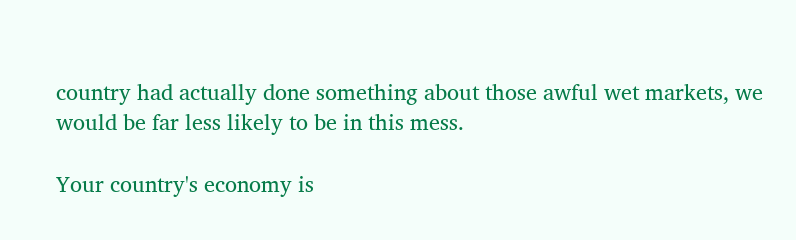country had actually done something about those awful wet markets, we would be far less likely to be in this mess.

Your country's economy is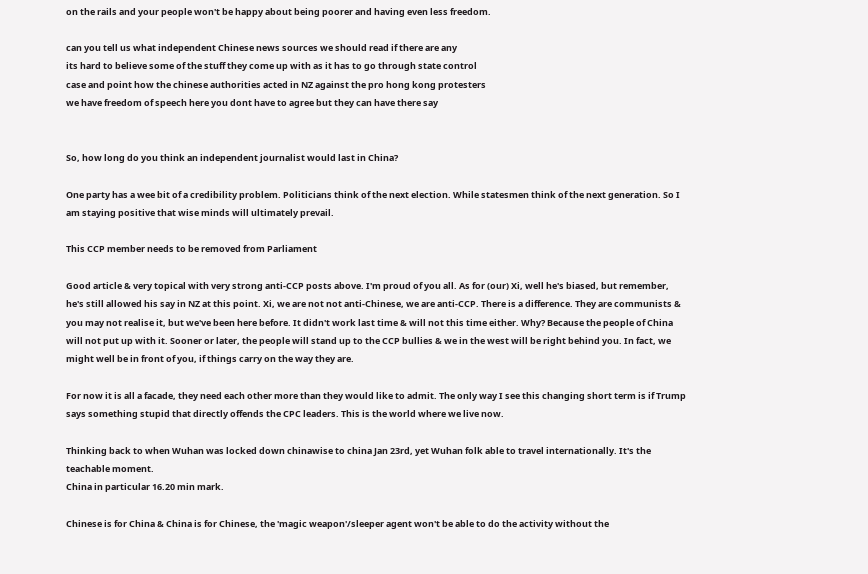on the rails and your people won't be happy about being poorer and having even less freedom.

can you tell us what independent Chinese news sources we should read if there are any
its hard to believe some of the stuff they come up with as it has to go through state control
case and point how the chinese authorities acted in NZ against the pro hong kong protesters
we have freedom of speech here you dont have to agree but they can have there say


So, how long do you think an independent journalist would last in China?

One party has a wee bit of a credibility problem. Politicians think of the next election. While statesmen think of the next generation. So I am staying positive that wise minds will ultimately prevail.

This CCP member needs to be removed from Parliament

Good article & very topical with very strong anti-CCP posts above. I'm proud of you all. As for (our) Xi, well he's biased, but remember, he's still allowed his say in NZ at this point. Xi, we are not not anti-Chinese, we are anti-CCP. There is a difference. They are communists & you may not realise it, but we've been here before. It didn't work last time & will not this time either. Why? Because the people of China will not put up with it. Sooner or later, the people will stand up to the CCP bullies & we in the west will be right behind you. In fact, we might well be in front of you, if things carry on the way they are.

For now it is all a facade, they need each other more than they would like to admit. The only way I see this changing short term is if Trump says something stupid that directly offends the CPC leaders. This is the world where we live now.

Thinking back to when Wuhan was locked down chinawise to china Jan 23rd, yet Wuhan folk able to travel internationally. It's the teachable moment.
China in particular 16.20 min mark.

Chinese is for China & China is for Chinese, the 'magic weapon'/sleeper agent won't be able to do the activity without the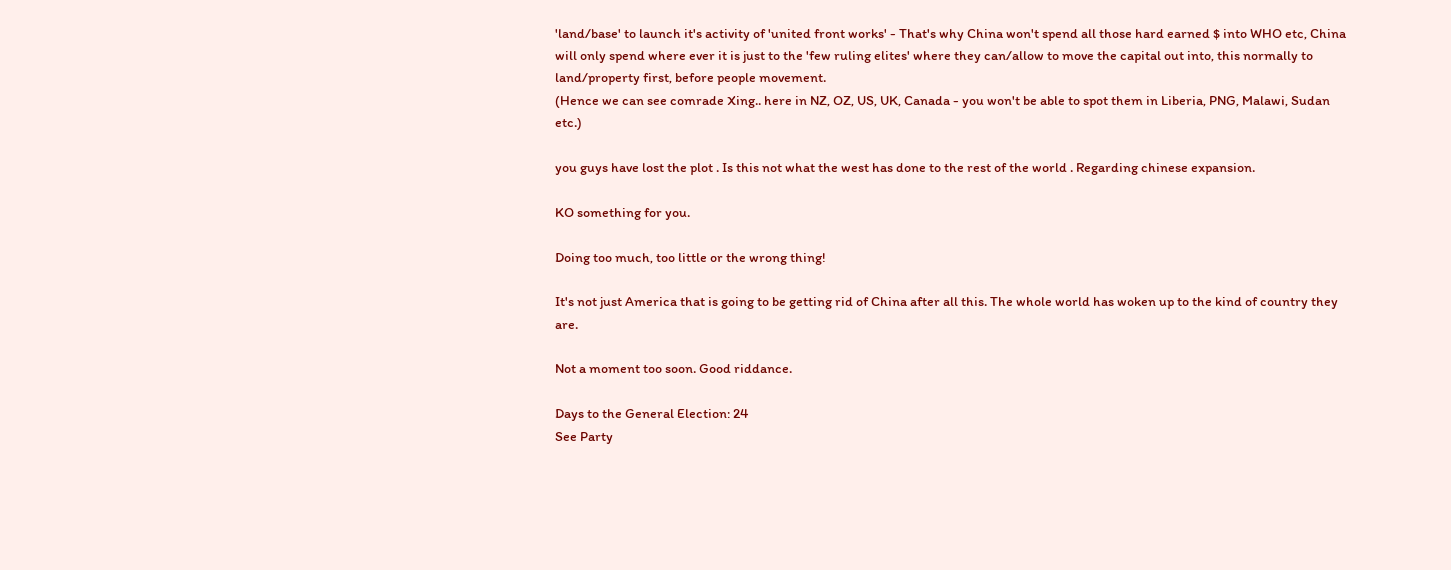'land/base' to launch it's activity of 'united front works' - That's why China won't spend all those hard earned $ into WHO etc, China will only spend where ever it is just to the 'few ruling elites' where they can/allow to move the capital out into, this normally to land/property first, before people movement.
(Hence we can see comrade Xing.. here in NZ, OZ, US, UK, Canada - you won't be able to spot them in Liberia, PNG, Malawi, Sudan etc.)

you guys have lost the plot . Is this not what the west has done to the rest of the world . Regarding chinese expansion.

KO something for you.

Doing too much, too little or the wrong thing!

It's not just America that is going to be getting rid of China after all this. The whole world has woken up to the kind of country they are.

Not a moment too soon. Good riddance.

Days to the General Election: 24
See Party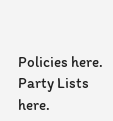Policies here. Party Lists here.